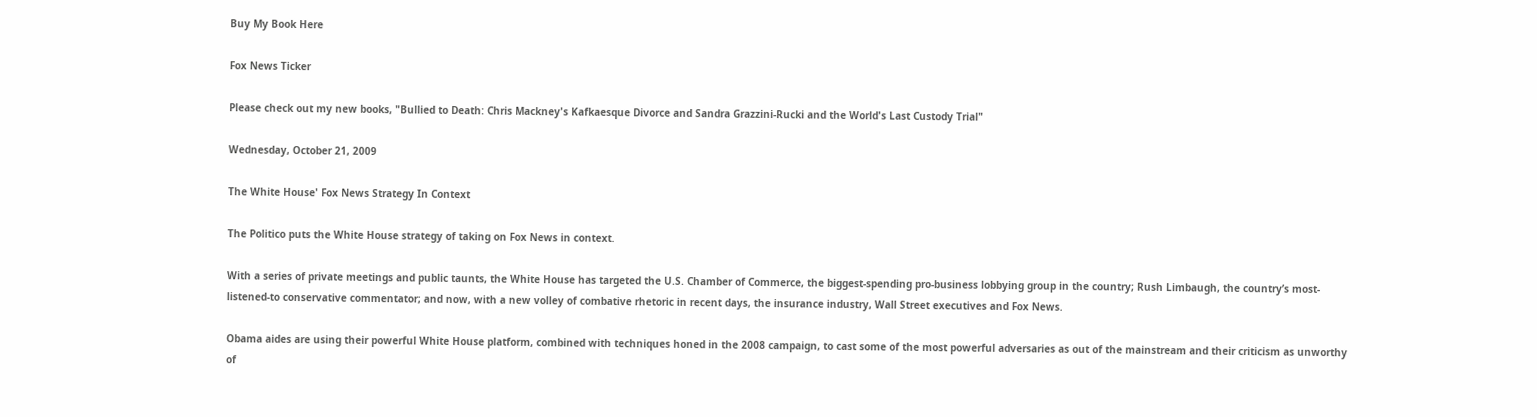Buy My Book Here

Fox News Ticker

Please check out my new books, "Bullied to Death: Chris Mackney's Kafkaesque Divorce and Sandra Grazzini-Rucki and the World's Last Custody Trial"

Wednesday, October 21, 2009

The White House' Fox News Strategy In Context

The Politico puts the White House strategy of taking on Fox News in context.

With a series of private meetings and public taunts, the White House has targeted the U.S. Chamber of Commerce, the biggest-spending pro-business lobbying group in the country; Rush Limbaugh, the country’s most-listened-to conservative commentator; and now, with a new volley of combative rhetoric in recent days, the insurance industry, Wall Street executives and Fox News.

Obama aides are using their powerful White House platform, combined with techniques honed in the 2008 campaign, to cast some of the most powerful adversaries as out of the mainstream and their criticism as unworthy of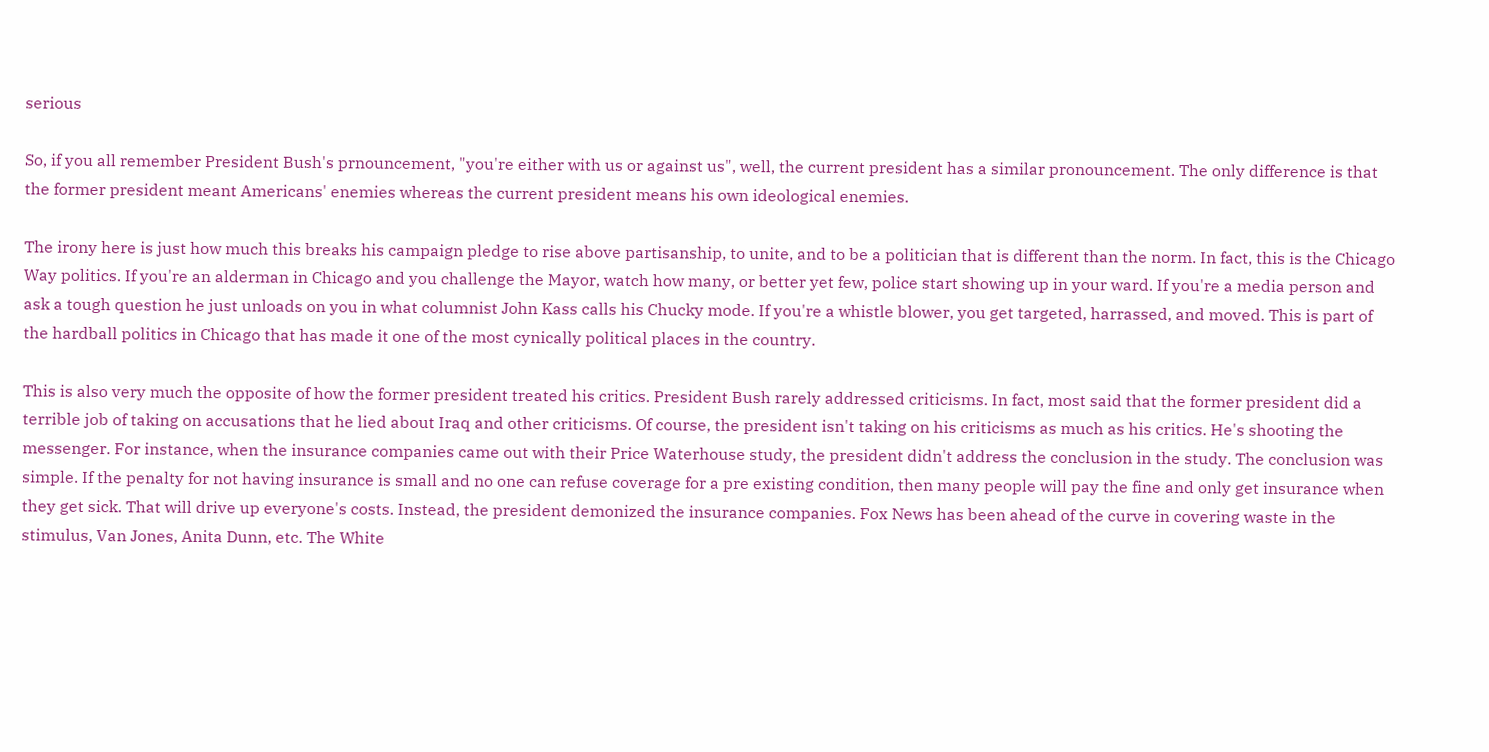serious

So, if you all remember President Bush's prnouncement, "you're either with us or against us", well, the current president has a similar pronouncement. The only difference is that the former president meant Americans' enemies whereas the current president means his own ideological enemies.

The irony here is just how much this breaks his campaign pledge to rise above partisanship, to unite, and to be a politician that is different than the norm. In fact, this is the Chicago Way politics. If you're an alderman in Chicago and you challenge the Mayor, watch how many, or better yet few, police start showing up in your ward. If you're a media person and ask a tough question he just unloads on you in what columnist John Kass calls his Chucky mode. If you're a whistle blower, you get targeted, harrassed, and moved. This is part of the hardball politics in Chicago that has made it one of the most cynically political places in the country.

This is also very much the opposite of how the former president treated his critics. President Bush rarely addressed criticisms. In fact, most said that the former president did a terrible job of taking on accusations that he lied about Iraq and other criticisms. Of course, the president isn't taking on his criticisms as much as his critics. He's shooting the messenger. For instance, when the insurance companies came out with their Price Waterhouse study, the president didn't address the conclusion in the study. The conclusion was simple. If the penalty for not having insurance is small and no one can refuse coverage for a pre existing condition, then many people will pay the fine and only get insurance when they get sick. That will drive up everyone's costs. Instead, the president demonized the insurance companies. Fox News has been ahead of the curve in covering waste in the stimulus, Van Jones, Anita Dunn, etc. The White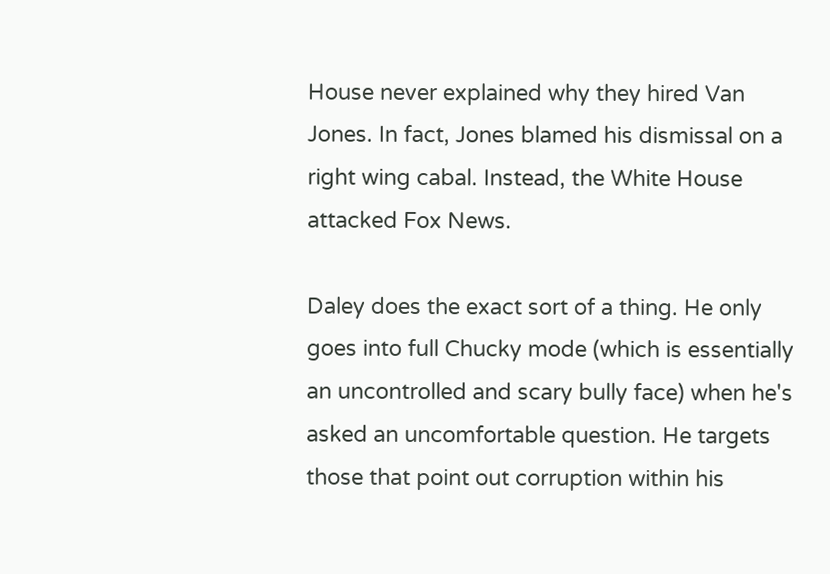House never explained why they hired Van Jones. In fact, Jones blamed his dismissal on a right wing cabal. Instead, the White House attacked Fox News.

Daley does the exact sort of a thing. He only goes into full Chucky mode (which is essentially an uncontrolled and scary bully face) when he's asked an uncomfortable question. He targets those that point out corruption within his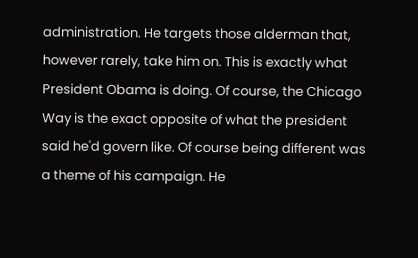administration. He targets those alderman that, however rarely, take him on. This is exactly what President Obama is doing. Of course, the Chicago Way is the exact opposite of what the president said he'd govern like. Of course being different was a theme of his campaign. He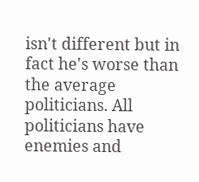isn't different but in fact he's worse than the average politicians. All politicians have enemies and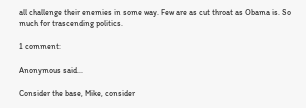all challenge their enemies in some way. Few are as cut throat as Obama is. So much for trascending politics.

1 comment:

Anonymous said...

Consider the base, Mike, consider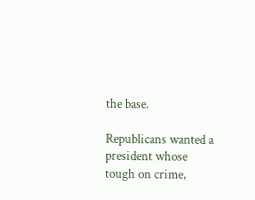the base.

Republicans wanted a president whose tough on crime,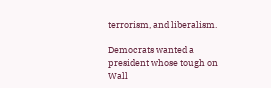terrorism, and liberalism.

Democrats wanted a president whose tough on Wall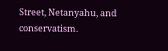Street, Netanyahu, and conservatism.